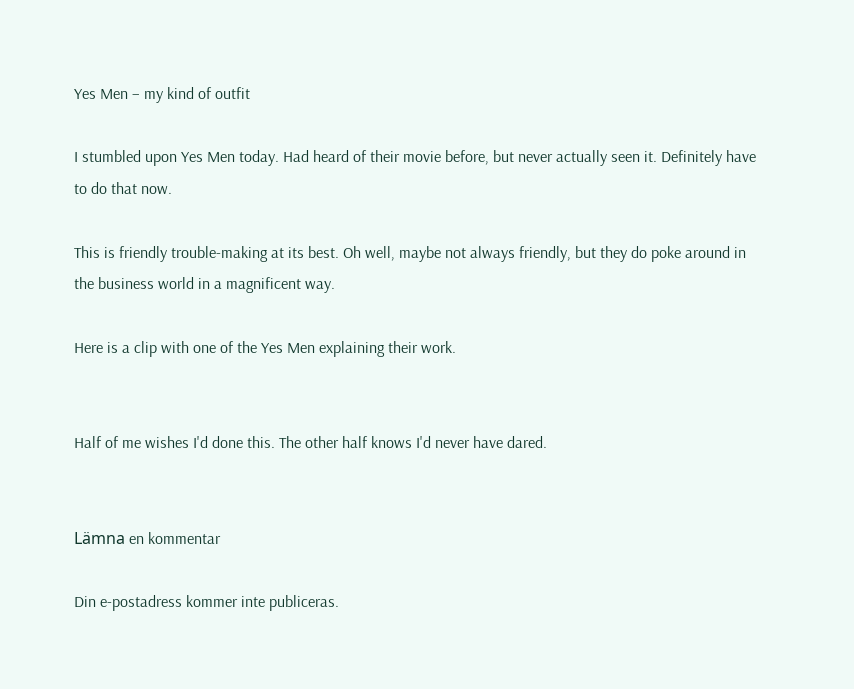Yes Men – my kind of outfit

I stumbled upon Yes Men today. Had heard of their movie before, but never actually seen it. Definitely have to do that now.

This is friendly trouble-making at its best. Oh well, maybe not always friendly, but they do poke around in the business world in a magnificent way.

Here is a clip with one of the Yes Men explaining their work.


Half of me wishes I'd done this. The other half knows I'd never have dared.


Lämna en kommentar

Din e-postadress kommer inte publiceras.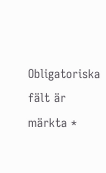Obligatoriska fält är märkta *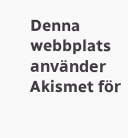Denna webbplats använder Akismet för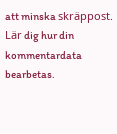att minska skräppost. Lär dig hur din kommentardata bearbetas.